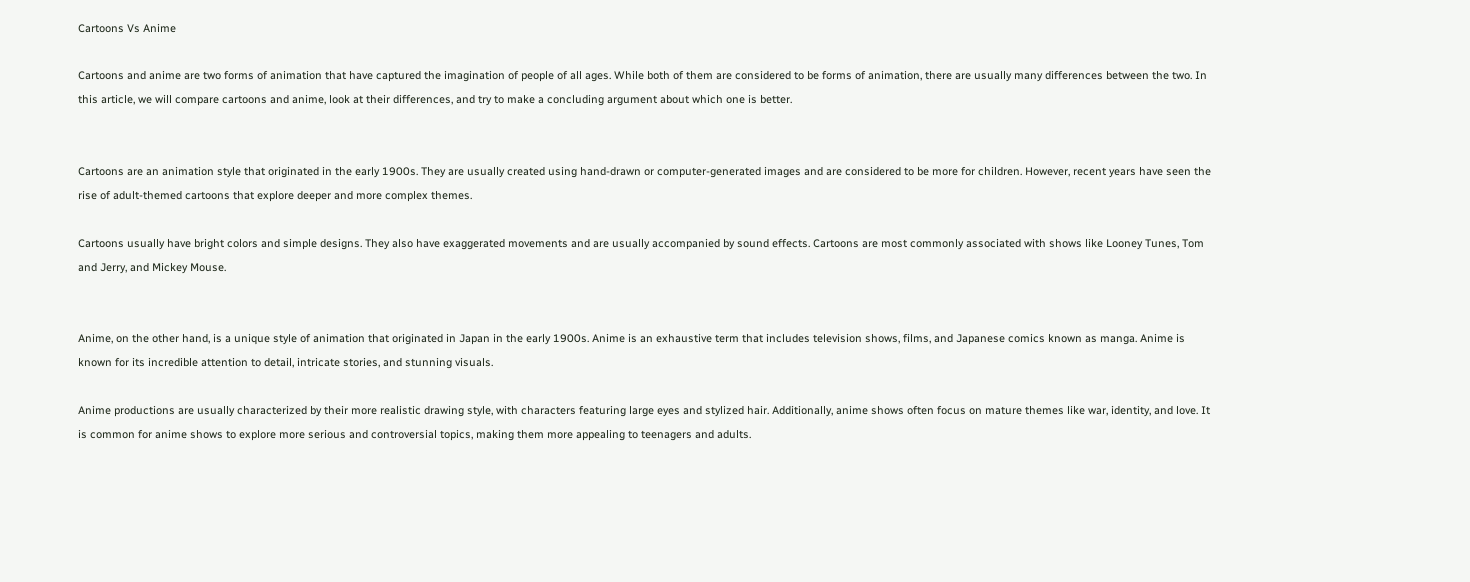Cartoons Vs Anime

Cartoons and anime are two forms of animation that have captured the imagination of people of all ages. While both of them are considered to be forms of animation, there are usually many differences between the two. In this article, we will compare cartoons and anime, look at their differences, and try to make a concluding argument about which one is better.


Cartoons are an animation style that originated in the early 1900s. They are usually created using hand-drawn or computer-generated images and are considered to be more for children. However, recent years have seen the rise of adult-themed cartoons that explore deeper and more complex themes.

Cartoons usually have bright colors and simple designs. They also have exaggerated movements and are usually accompanied by sound effects. Cartoons are most commonly associated with shows like Looney Tunes, Tom and Jerry, and Mickey Mouse.


Anime, on the other hand, is a unique style of animation that originated in Japan in the early 1900s. Anime is an exhaustive term that includes television shows, films, and Japanese comics known as manga. Anime is known for its incredible attention to detail, intricate stories, and stunning visuals.

Anime productions are usually characterized by their more realistic drawing style, with characters featuring large eyes and stylized hair. Additionally, anime shows often focus on mature themes like war, identity, and love. It is common for anime shows to explore more serious and controversial topics, making them more appealing to teenagers and adults.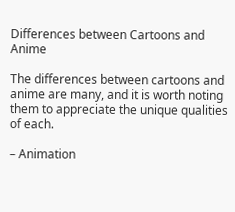Differences between Cartoons and Anime

The differences between cartoons and anime are many, and it is worth noting them to appreciate the unique qualities of each.

– Animation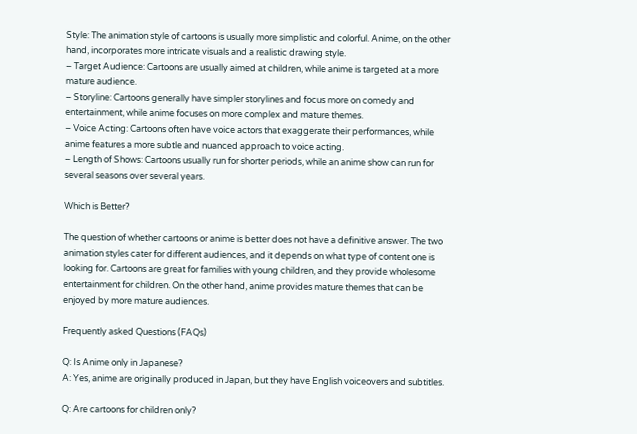Style: The animation style of cartoons is usually more simplistic and colorful. Anime, on the other hand, incorporates more intricate visuals and a realistic drawing style.
– Target Audience: Cartoons are usually aimed at children, while anime is targeted at a more mature audience.
– Storyline: Cartoons generally have simpler storylines and focus more on comedy and entertainment, while anime focuses on more complex and mature themes.
– Voice Acting: Cartoons often have voice actors that exaggerate their performances, while anime features a more subtle and nuanced approach to voice acting.
– Length of Shows: Cartoons usually run for shorter periods, while an anime show can run for several seasons over several years.

Which is Better?

The question of whether cartoons or anime is better does not have a definitive answer. The two animation styles cater for different audiences, and it depends on what type of content one is looking for. Cartoons are great for families with young children, and they provide wholesome entertainment for children. On the other hand, anime provides mature themes that can be enjoyed by more mature audiences.

Frequently asked Questions (FAQs)

Q: Is Anime only in Japanese?
A: Yes, anime are originally produced in Japan, but they have English voiceovers and subtitles.

Q: Are cartoons for children only?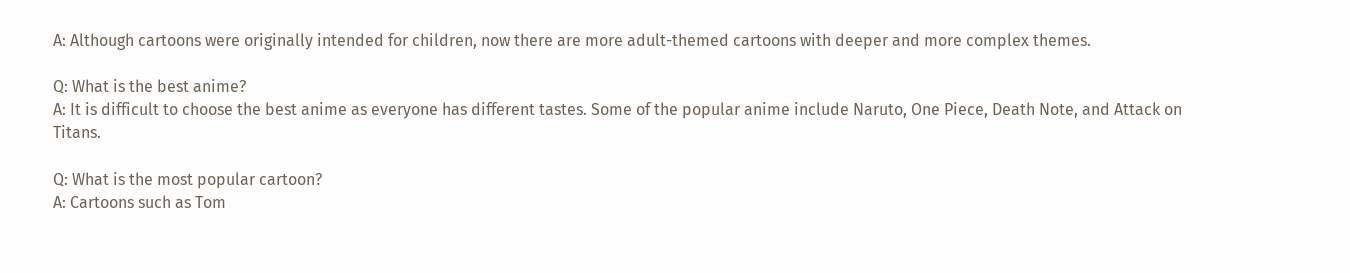A: Although cartoons were originally intended for children, now there are more adult-themed cartoons with deeper and more complex themes.

Q: What is the best anime?
A: It is difficult to choose the best anime as everyone has different tastes. Some of the popular anime include Naruto, One Piece, Death Note, and Attack on Titans.

Q: What is the most popular cartoon?
A: Cartoons such as Tom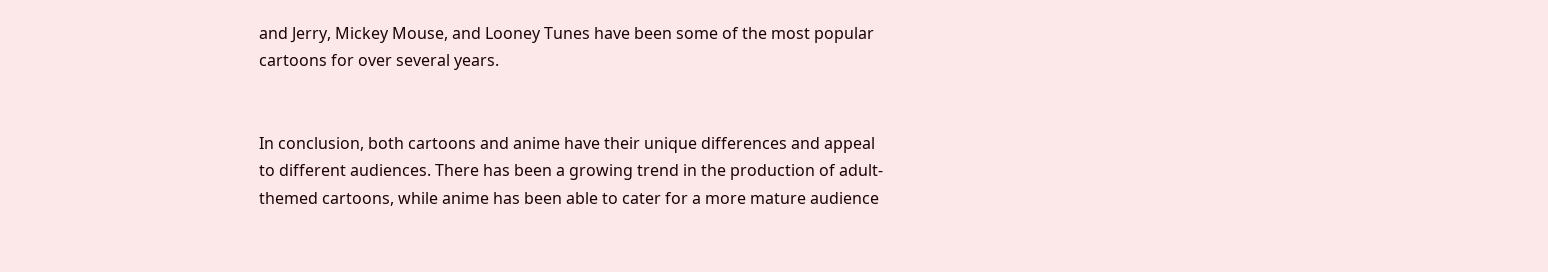and Jerry, Mickey Mouse, and Looney Tunes have been some of the most popular cartoons for over several years.


In conclusion, both cartoons and anime have their unique differences and appeal to different audiences. There has been a growing trend in the production of adult-themed cartoons, while anime has been able to cater for a more mature audience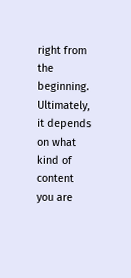right from the beginning. Ultimately, it depends on what kind of content you are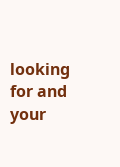looking for and your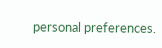personal preferences.